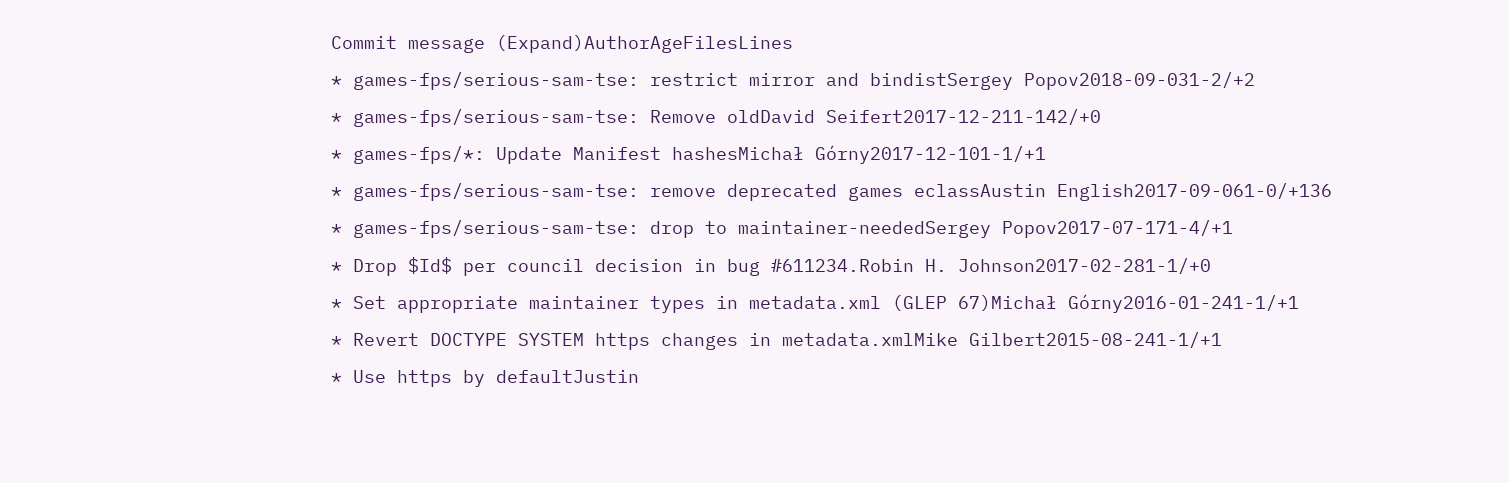Commit message (Expand)AuthorAgeFilesLines
* games-fps/serious-sam-tse: restrict mirror and bindistSergey Popov2018-09-031-2/+2
* games-fps/serious-sam-tse: Remove oldDavid Seifert2017-12-211-142/+0
* games-fps/*: Update Manifest hashesMichał Górny2017-12-101-1/+1
* games-fps/serious-sam-tse: remove deprecated games eclassAustin English2017-09-061-0/+136
* games-fps/serious-sam-tse: drop to maintainer-neededSergey Popov2017-07-171-4/+1
* Drop $Id$ per council decision in bug #611234.Robin H. Johnson2017-02-281-1/+0
* Set appropriate maintainer types in metadata.xml (GLEP 67)Michał Górny2016-01-241-1/+1
* Revert DOCTYPE SYSTEM https changes in metadata.xmlMike Gilbert2015-08-241-1/+1
* Use https by defaultJustin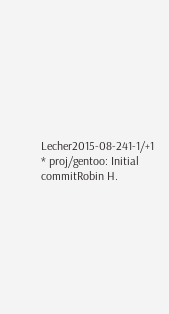Lecher2015-08-241-1/+1
* proj/gentoo: Initial commitRobin H.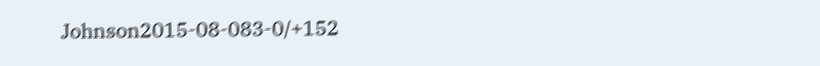Johnson2015-08-083-0/+152